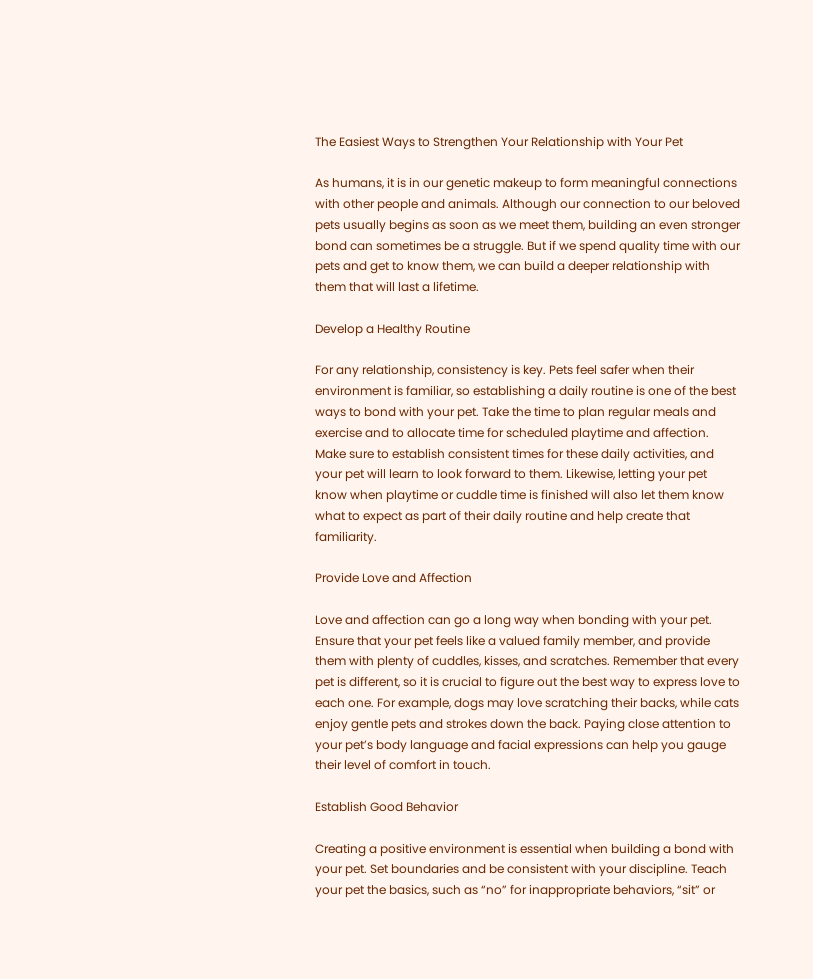The Easiest Ways to Strengthen Your Relationship with Your Pet

As humans, it is in our genetic makeup to form meaningful connections with other people and animals. Although our connection to our beloved pets usually begins as soon as we meet them, building an even stronger bond can sometimes be a struggle. But if we spend quality time with our pets and get to know them, we can build a deeper relationship with them that will last a lifetime.

Develop a Healthy Routine

For any relationship, consistency is key. Pets feel safer when their environment is familiar, so establishing a daily routine is one of the best ways to bond with your pet. Take the time to plan regular meals and exercise and to allocate time for scheduled playtime and affection. Make sure to establish consistent times for these daily activities, and your pet will learn to look forward to them. Likewise, letting your pet know when playtime or cuddle time is finished will also let them know what to expect as part of their daily routine and help create that familiarity.

Provide Love and Affection

Love and affection can go a long way when bonding with your pet. Ensure that your pet feels like a valued family member, and provide them with plenty of cuddles, kisses, and scratches. Remember that every pet is different, so it is crucial to figure out the best way to express love to each one. For example, dogs may love scratching their backs, while cats enjoy gentle pets and strokes down the back. Paying close attention to your pet’s body language and facial expressions can help you gauge their level of comfort in touch.

Establish Good Behavior

Creating a positive environment is essential when building a bond with your pet. Set boundaries and be consistent with your discipline. Teach your pet the basics, such as “no” for inappropriate behaviors, “sit” or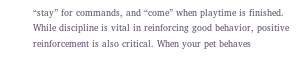“stay” for commands, and “come” when playtime is finished. While discipline is vital in reinforcing good behavior, positive reinforcement is also critical. When your pet behaves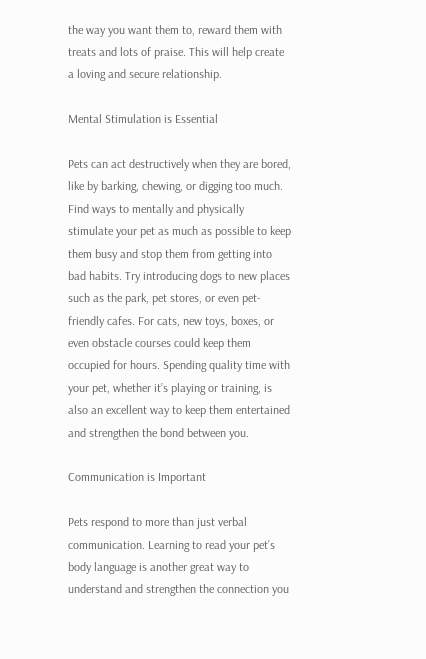the way you want them to, reward them with treats and lots of praise. This will help create a loving and secure relationship.

Mental Stimulation is Essential

Pets can act destructively when they are bored, like by barking, chewing, or digging too much. Find ways to mentally and physically stimulate your pet as much as possible to keep them busy and stop them from getting into bad habits. Try introducing dogs to new places such as the park, pet stores, or even pet-friendly cafes. For cats, new toys, boxes, or even obstacle courses could keep them occupied for hours. Spending quality time with your pet, whether it’s playing or training, is also an excellent way to keep them entertained and strengthen the bond between you.

Communication is Important

Pets respond to more than just verbal communication. Learning to read your pet’s body language is another great way to understand and strengthen the connection you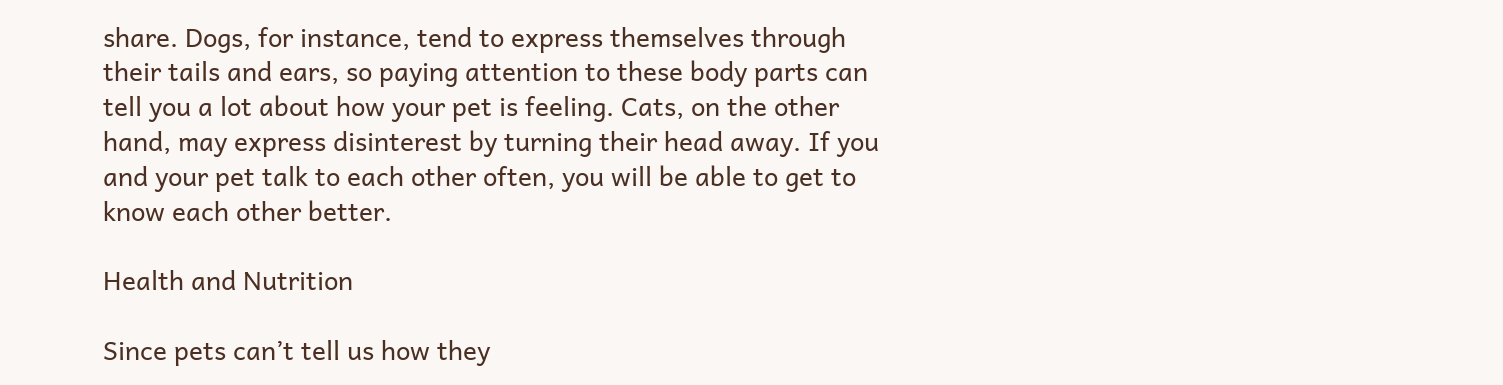share. Dogs, for instance, tend to express themselves through their tails and ears, so paying attention to these body parts can tell you a lot about how your pet is feeling. Cats, on the other hand, may express disinterest by turning their head away. If you and your pet talk to each other often, you will be able to get to know each other better.

Health and Nutrition

Since pets can’t tell us how they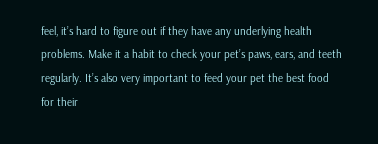feel, it’s hard to figure out if they have any underlying health problems. Make it a habit to check your pet’s paws, ears, and teeth regularly. It’s also very important to feed your pet the best food for their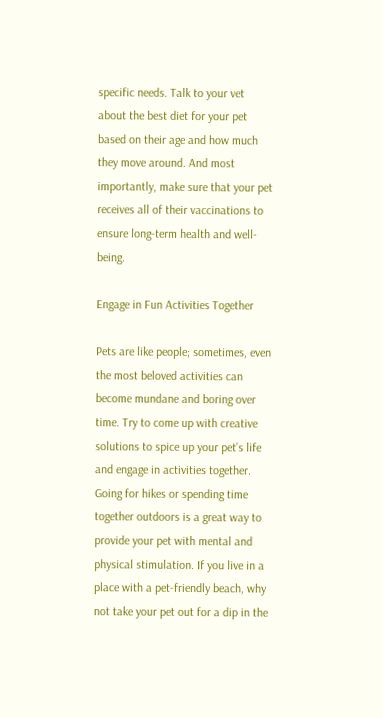specific needs. Talk to your vet about the best diet for your pet based on their age and how much they move around. And most importantly, make sure that your pet receives all of their vaccinations to ensure long-term health and well-being.

Engage in Fun Activities Together

Pets are like people; sometimes, even the most beloved activities can become mundane and boring over time. Try to come up with creative solutions to spice up your pet’s life and engage in activities together. Going for hikes or spending time together outdoors is a great way to provide your pet with mental and physical stimulation. If you live in a place with a pet-friendly beach, why not take your pet out for a dip in the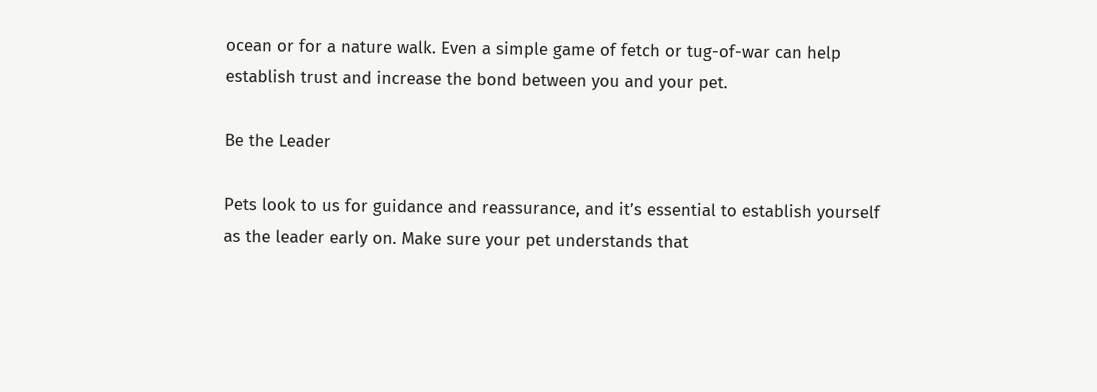ocean or for a nature walk. Even a simple game of fetch or tug-of-war can help establish trust and increase the bond between you and your pet.

Be the Leader

Pets look to us for guidance and reassurance, and it’s essential to establish yourself as the leader early on. Make sure your pet understands that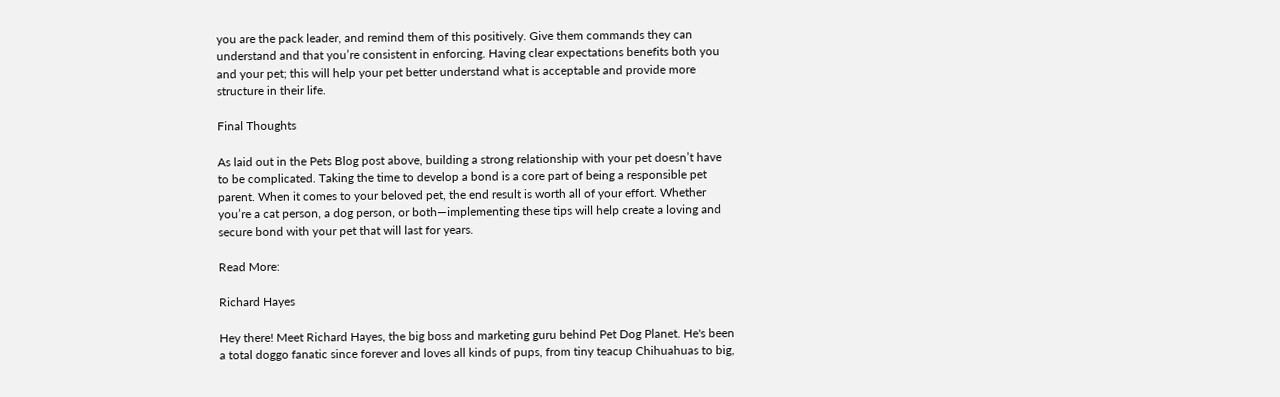you are the pack leader, and remind them of this positively. Give them commands they can understand and that you’re consistent in enforcing. Having clear expectations benefits both you and your pet; this will help your pet better understand what is acceptable and provide more structure in their life.

Final Thoughts

As laid out in the Pets Blog post above, building a strong relationship with your pet doesn’t have to be complicated. Taking the time to develop a bond is a core part of being a responsible pet parent. When it comes to your beloved pet, the end result is worth all of your effort. Whether you’re a cat person, a dog person, or both—implementing these tips will help create a loving and secure bond with your pet that will last for years.

Read More:

Richard Hayes

Hey there! Meet Richard Hayes, the big boss and marketing guru behind Pet Dog Planet. He's been a total doggo fanatic since forever and loves all kinds of pups, from tiny teacup Chihuahuas to big,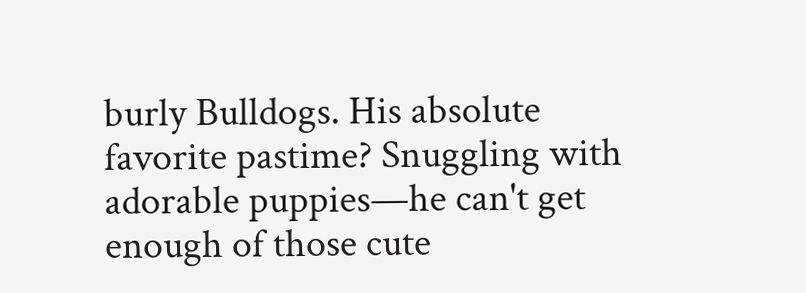burly Bulldogs. His absolute favorite pastime? Snuggling with adorable puppies—he can't get enough of those cute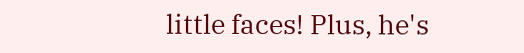little faces! Plus, he's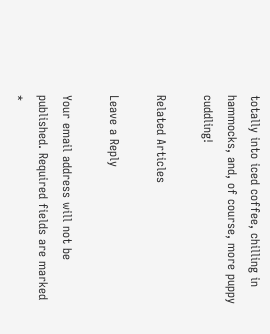totally into iced coffee, chilling in hammocks, and, of course, more puppy cuddling!

Related Articles

Leave a Reply

Your email address will not be published. Required fields are marked *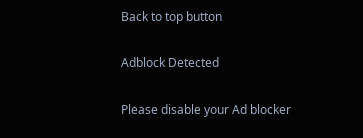Back to top button

Adblock Detected

Please disable your Ad blocker